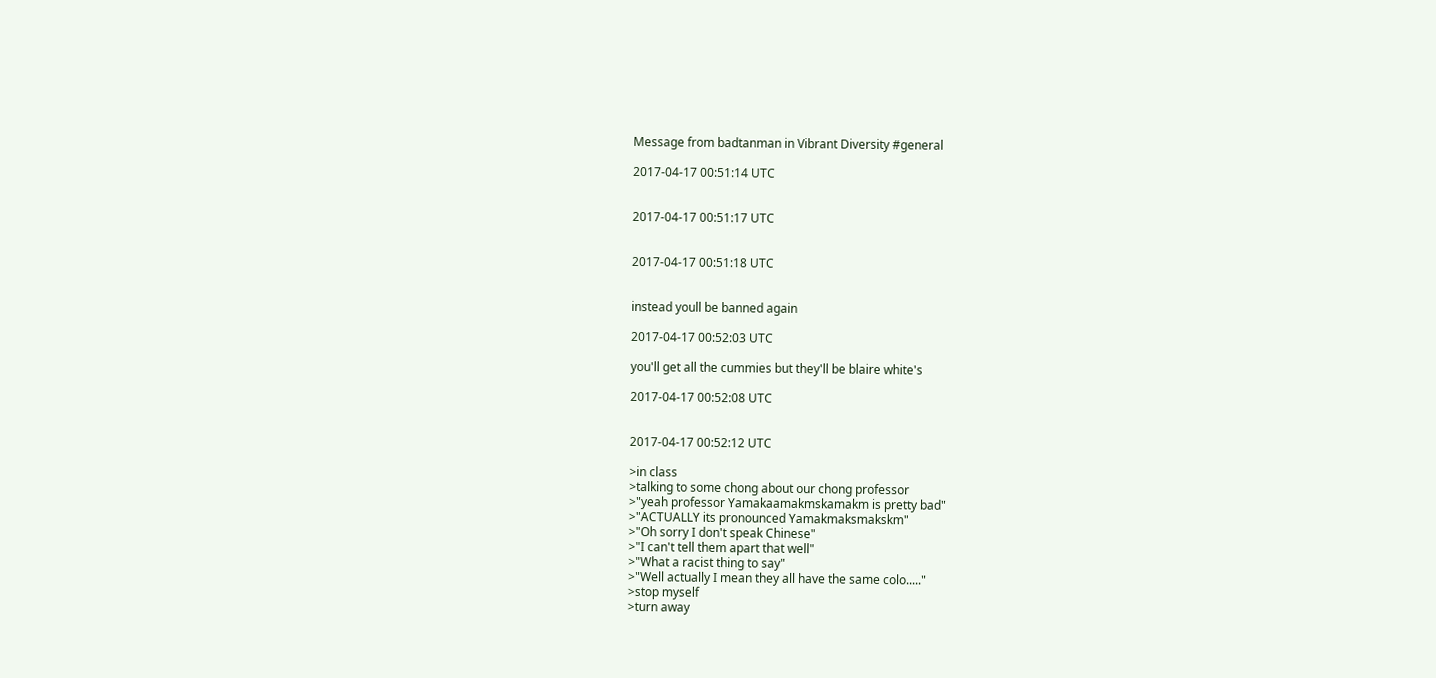Message from badtanman in Vibrant Diversity #general

2017-04-17 00:51:14 UTC


2017-04-17 00:51:17 UTC


2017-04-17 00:51:18 UTC


instead youll be banned again

2017-04-17 00:52:03 UTC

you'll get all the cummies but they'll be blaire white's

2017-04-17 00:52:08 UTC


2017-04-17 00:52:12 UTC

>in class
>talking to some chong about our chong professor
>"yeah professor Yamakaamakmskamakm is pretty bad"
>"ACTUALLY its pronounced Yamakmaksmakskm"
>"Oh sorry I don't speak Chinese"
>"I can't tell them apart that well"
>"What a racist thing to say"
>"Well actually I mean they all have the same colo....."
>stop myself
>turn away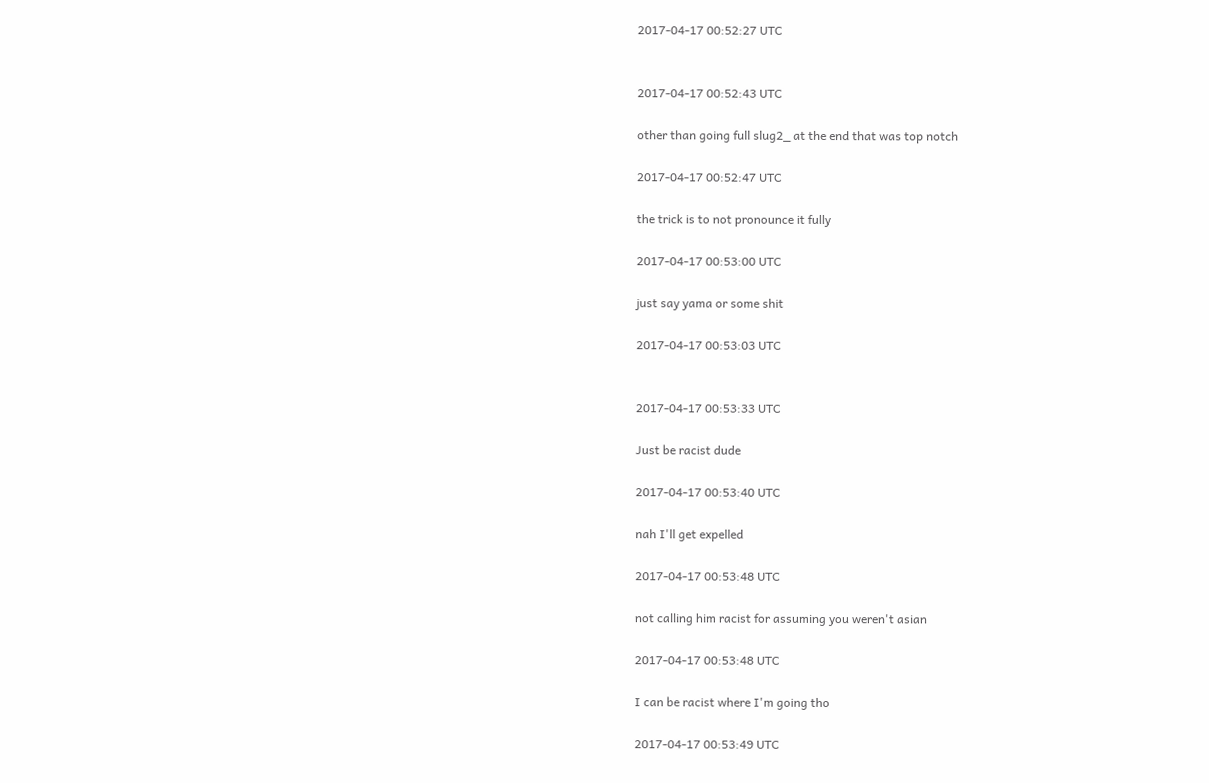2017-04-17 00:52:27 UTC


2017-04-17 00:52:43 UTC

other than going full slug2_ at the end that was top notch

2017-04-17 00:52:47 UTC

the trick is to not pronounce it fully

2017-04-17 00:53:00 UTC

just say yama or some shit

2017-04-17 00:53:03 UTC


2017-04-17 00:53:33 UTC

Just be racist dude

2017-04-17 00:53:40 UTC

nah I'll get expelled

2017-04-17 00:53:48 UTC

not calling him racist for assuming you weren't asian

2017-04-17 00:53:48 UTC

I can be racist where I'm going tho

2017-04-17 00:53:49 UTC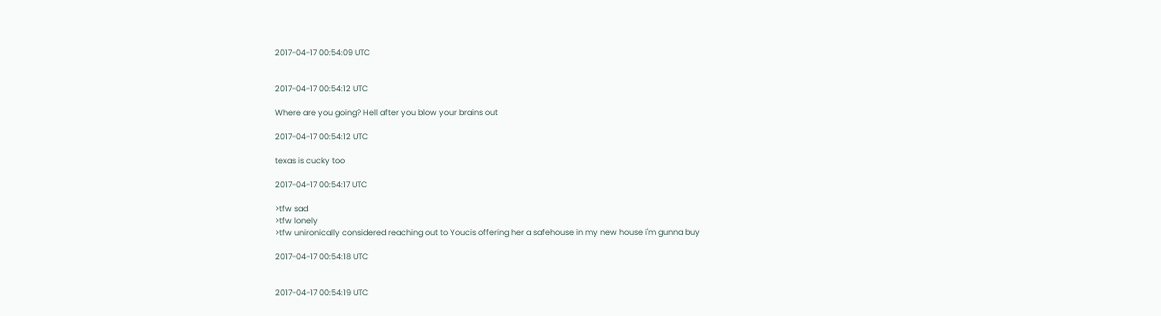2017-04-17 00:54:09 UTC


2017-04-17 00:54:12 UTC

Where are you going? Hell after you blow your brains out

2017-04-17 00:54:12 UTC

texas is cucky too

2017-04-17 00:54:17 UTC

>tfw sad
>tfw lonely
>tfw unironically considered reaching out to Youcis offering her a safehouse in my new house i'm gunna buy

2017-04-17 00:54:18 UTC


2017-04-17 00:54:19 UTC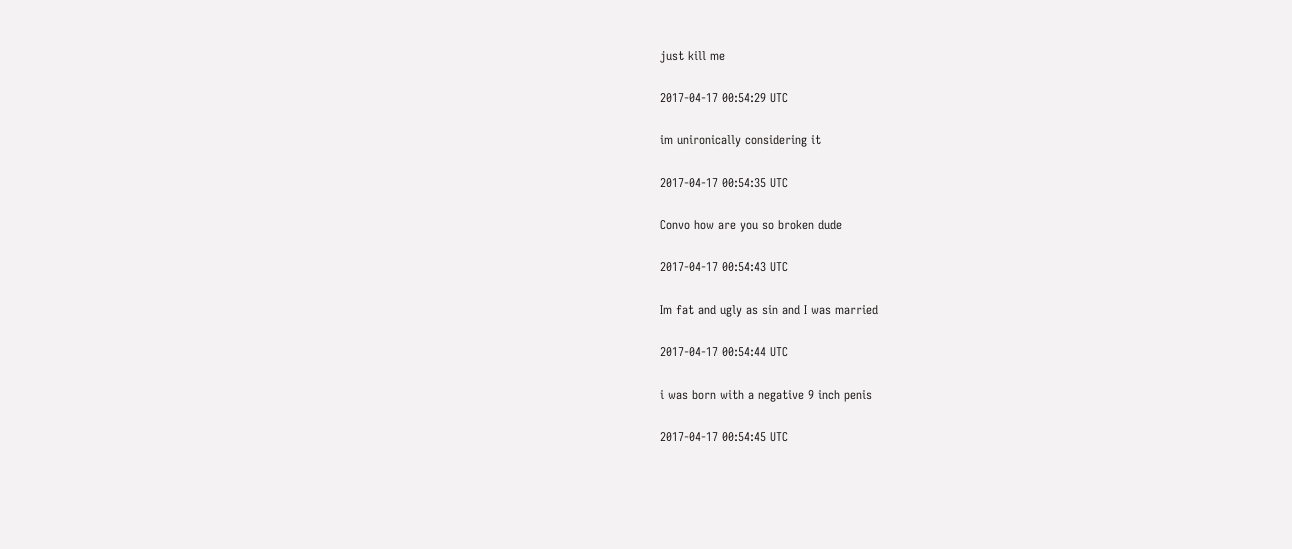just kill me

2017-04-17 00:54:29 UTC

im unironically considering it

2017-04-17 00:54:35 UTC

Convo how are you so broken dude

2017-04-17 00:54:43 UTC

Im fat and ugly as sin and I was married

2017-04-17 00:54:44 UTC

i was born with a negative 9 inch penis

2017-04-17 00:54:45 UTC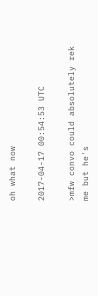oh what now

2017-04-17 00:54:53 UTC

>mfw convo could absolutely rek me but he's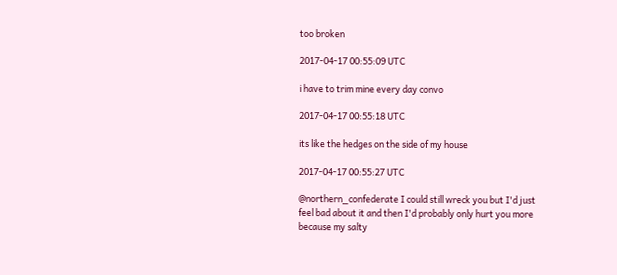too broken

2017-04-17 00:55:09 UTC

i have to trim mine every day convo

2017-04-17 00:55:18 UTC

its like the hedges on the side of my house

2017-04-17 00:55:27 UTC

@northern_confederate I could still wreck you but I'd just feel bad about it and then I'd probably only hurt you more because my salty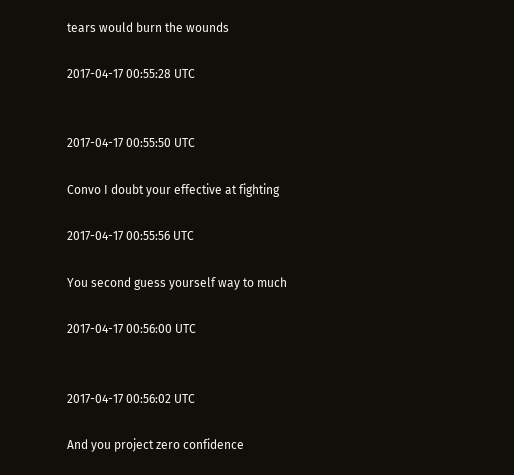tears would burn the wounds

2017-04-17 00:55:28 UTC


2017-04-17 00:55:50 UTC

Convo I doubt your effective at fighting

2017-04-17 00:55:56 UTC

You second guess yourself way to much

2017-04-17 00:56:00 UTC


2017-04-17 00:56:02 UTC

And you project zero confidence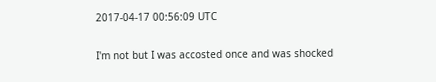2017-04-17 00:56:09 UTC

I'm not but I was accosted once and was shocked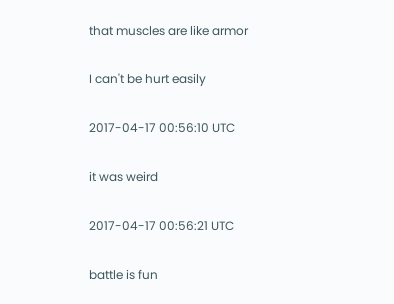that muscles are like armor

I can't be hurt easily

2017-04-17 00:56:10 UTC

it was weird

2017-04-17 00:56:21 UTC

battle is fun